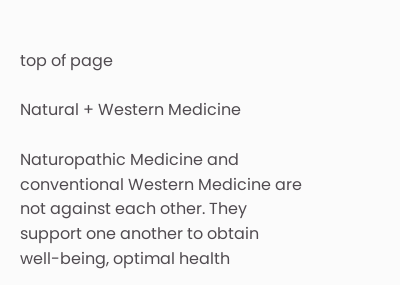top of page

Natural + Western Medicine

Naturopathic Medicine and conventional Western Medicine are not against each other. They support one another to obtain well-being, optimal health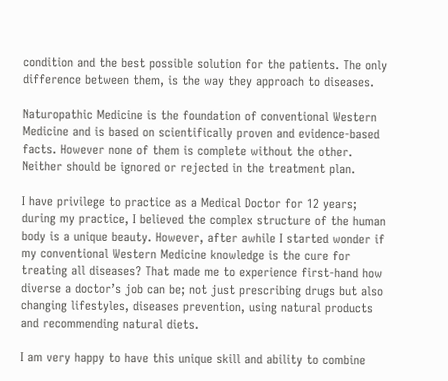condition and the best possible solution for the patients. The only difference between them, is the way they approach to diseases.

Naturopathic Medicine is the foundation of conventional Western Medicine and is based on scientifically proven and evidence-based facts. However none of them is complete without the other. Neither should be ignored or rejected in the treatment plan.

I have privilege to practice as a Medical Doctor for 12 years; during my practice, I believed the complex structure of the human body is a unique beauty. However, after awhile I started wonder if my conventional Western Medicine knowledge is the cure for treating all diseases? That made me to experience first-hand how diverse a doctor’s job can be; not just prescribing drugs but also changing lifestyles, diseases prevention, using natural products and recommending natural diets.

I am very happy to have this unique skill and ability to combine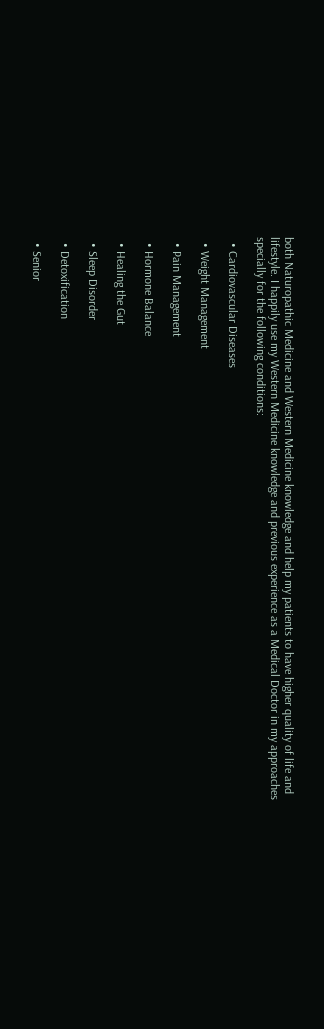both Naturopathic Medicine and Western Medicine knowledge and help my patients to have higher quality of life and lifestyle. I happily use my Western Medicine knowledge and previous experience as a Medical Doctor in my approaches specially for the following conditions:

  • Cardiovascular Diseases

  • Weight Management

  • Pain Management

  • Hormone Balance

  • Healing the Gut

  • Sleep Disorder

  • Detoxification

  • Senior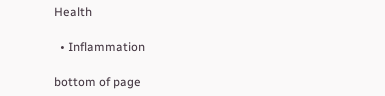Health

  • Inflammation

bottom of page